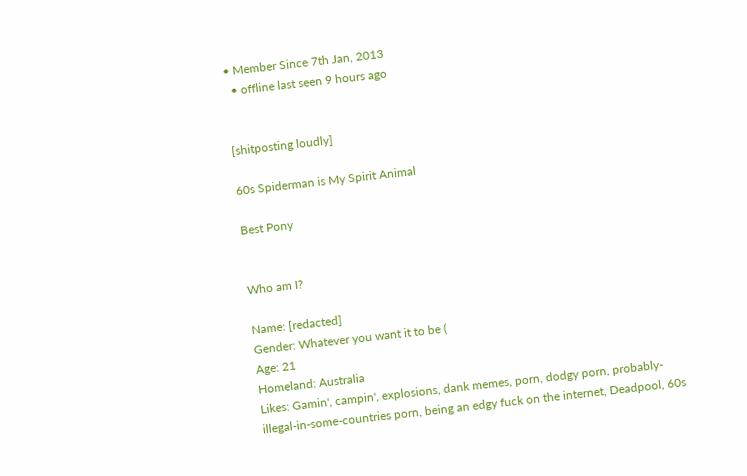• Member Since 7th Jan, 2013
  • offline last seen 9 hours ago


[shitposting loudly]

60s Spiderman is My Spirit Animal

Best Pony


Who am I?

Name: [redacted]
Gender: Whatever you want it to be (
Age: 21
Homeland: Australia
Likes: Gamin', campin', explosions, dank memes, porn, dodgy porn, probably-illegal-in-some-countries porn, being an edgy fuck on the internet, Deadpool, 60s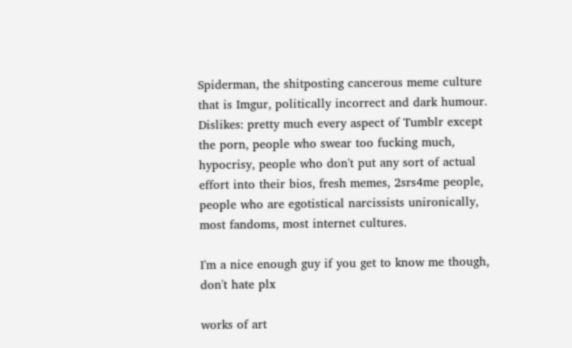Spiderman, the shitposting cancerous meme culture that is Imgur, politically incorrect and dark humour.
Dislikes: pretty much every aspect of Tumblr except the porn, people who swear too fucking much, hypocrisy, people who don't put any sort of actual effort into their bios, fresh memes, 2srs4me people, people who are egotistical narcissists unironically, most fandoms, most internet cultures.

I'm a nice enough guy if you get to know me though, don't hate plx

works of art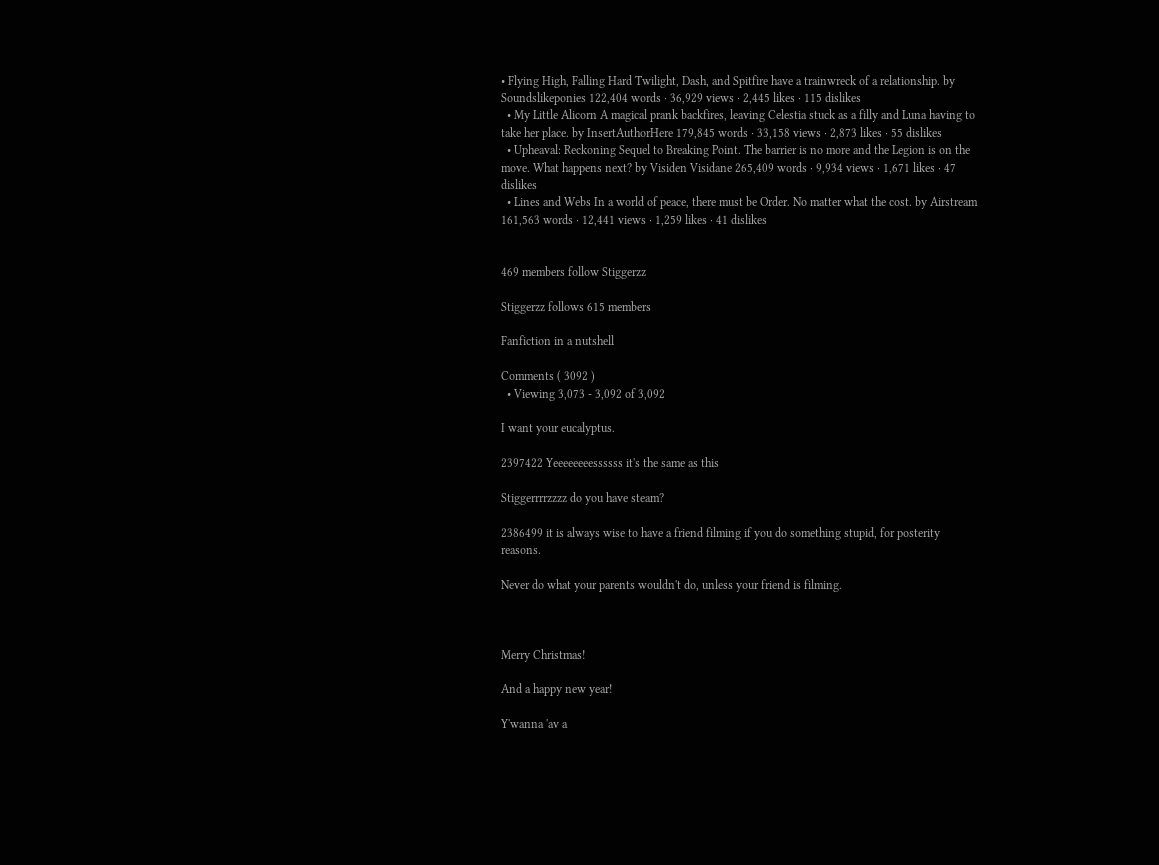• Flying High, Falling Hard Twilight, Dash, and Spitfire have a trainwreck of a relationship. by Soundslikeponies 122,404 words · 36,929 views · 2,445 likes · 115 dislikes
  • My Little Alicorn A magical prank backfires, leaving Celestia stuck as a filly and Luna having to take her place. by InsertAuthorHere 179,845 words · 33,158 views · 2,873 likes · 55 dislikes
  • Upheaval: Reckoning Sequel to Breaking Point. The barrier is no more and the Legion is on the move. What happens next? by Visiden Visidane 265,409 words · 9,934 views · 1,671 likes · 47 dislikes
  • Lines and Webs In a world of peace, there must be Order. No matter what the cost. by Airstream 161,563 words · 12,441 views · 1,259 likes · 41 dislikes


469 members follow Stiggerzz

Stiggerzz follows 615 members

Fanfiction in a nutshell

Comments ( 3092 )
  • Viewing 3,073 - 3,092 of 3,092

I want your eucalyptus.

2397422 Yeeeeeeeessssss it's the same as this

Stiggerrrrzzzz do you have steam?

2386499 it is always wise to have a friend filming if you do something stupid, for posterity reasons.

Never do what your parents wouldn't do, unless your friend is filming.



Merry Christmas!

And a happy new year!

Y'wanna 'av a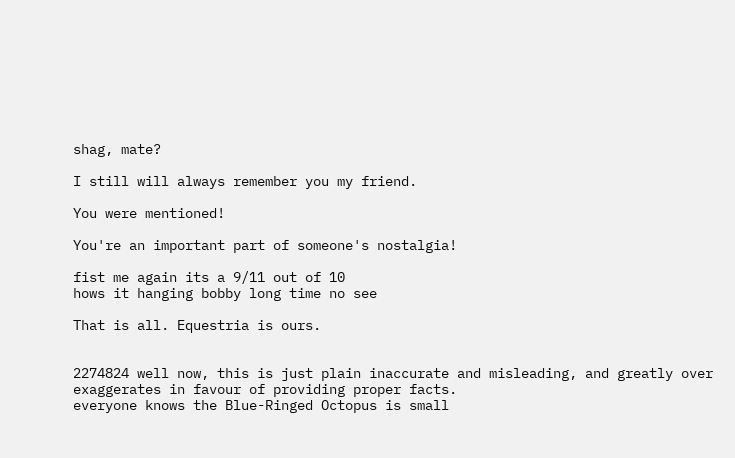shag, mate?

I still will always remember you my friend.

You were mentioned!

You're an important part of someone's nostalgia!

fist me again its a 9/11 out of 10
hows it hanging bobby long time no see

That is all. Equestria is ours.


2274824 well now, this is just plain inaccurate and misleading, and greatly over exaggerates in favour of providing proper facts.
everyone knows the Blue-Ringed Octopus is small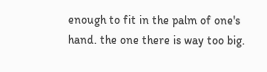enough to fit in the palm of one's hand. the one there is way too big.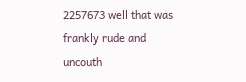2257673 well that was frankly rude and uncouth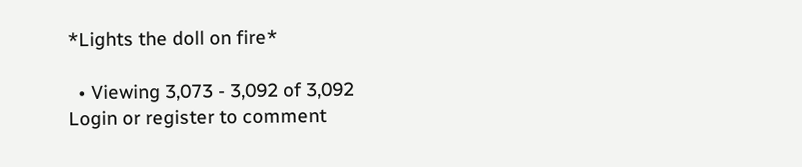*Lights the doll on fire*

  • Viewing 3,073 - 3,092 of 3,092
Login or register to comment